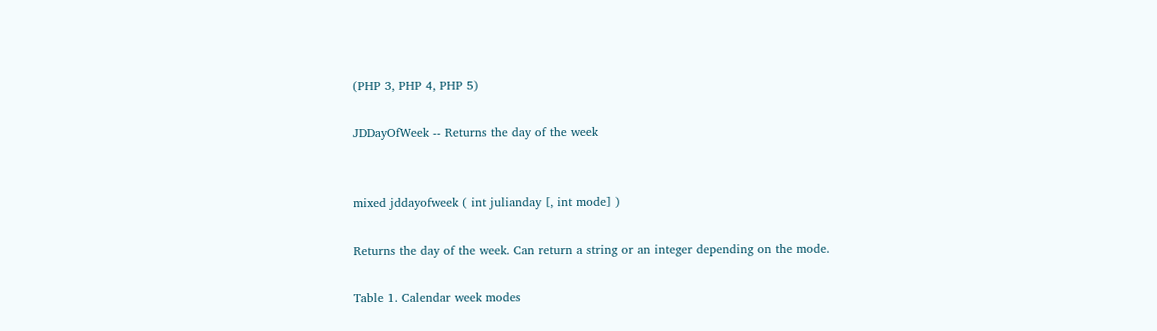(PHP 3, PHP 4, PHP 5)

JDDayOfWeek -- Returns the day of the week


mixed jddayofweek ( int julianday [, int mode] )

Returns the day of the week. Can return a string or an integer depending on the mode.

Table 1. Calendar week modes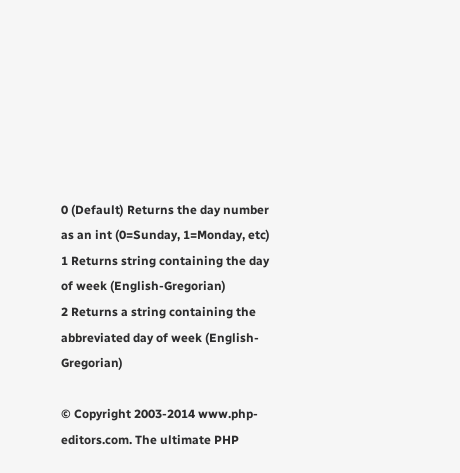0 (Default) Returns the day number as an int (0=Sunday, 1=Monday, etc)
1 Returns string containing the day of week (English-Gregorian)
2 Returns a string containing the abbreviated day of week (English-Gregorian)

© Copyright 2003-2014 www.php-editors.com. The ultimate PHP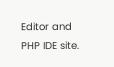Editor and PHP IDE site.